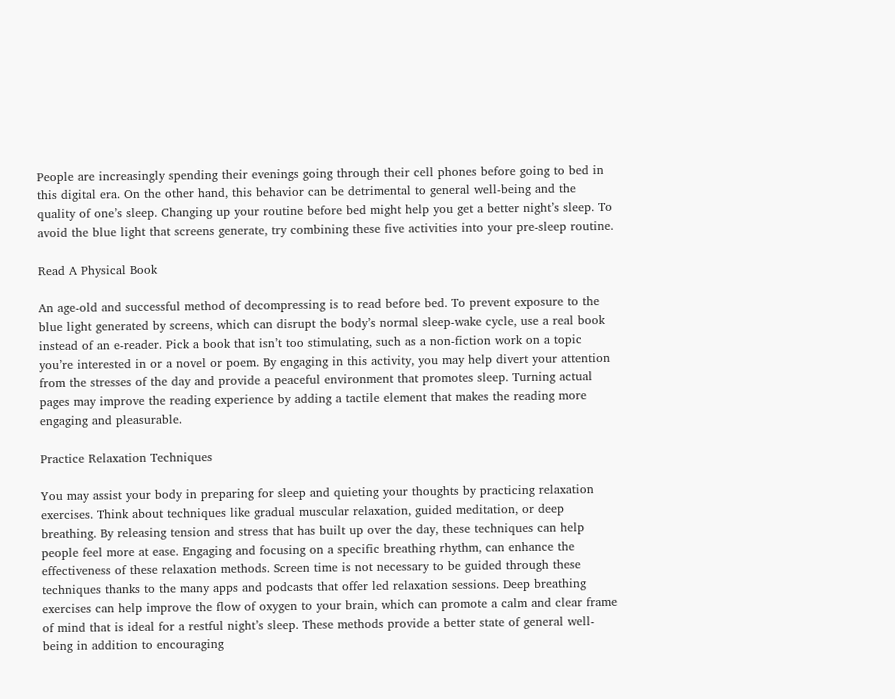People are increasingly spending their evenings going through their cell phones before going to bed in this digital era. On the other hand, this behavior can be detrimental to general well-being and the quality of one’s sleep. Changing up your routine before bed might help you get a better night’s sleep. To avoid the blue light that screens generate, try combining these five activities into your pre-sleep routine.

Read A Physical Book

An age-old and successful method of decompressing is to read before bed. To prevent exposure to the blue light generated by screens, which can disrupt the body’s normal sleep-wake cycle, use a real book instead of an e-reader. Pick a book that isn’t too stimulating, such as a non-fiction work on a topic you’re interested in or a novel or poem. By engaging in this activity, you may help divert your attention from the stresses of the day and provide a peaceful environment that promotes sleep. Turning actual pages may improve the reading experience by adding a tactile element that makes the reading more engaging and pleasurable.

Practice Relaxation Techniques

You may assist your body in preparing for sleep and quieting your thoughts by practicing relaxation exercises. Think about techniques like gradual muscular relaxation, guided meditation, or deep breathing. By releasing tension and stress that has built up over the day, these techniques can help people feel more at ease. Engaging and focusing on a specific breathing rhythm, can enhance the effectiveness of these relaxation methods. Screen time is not necessary to be guided through these techniques thanks to the many apps and podcasts that offer led relaxation sessions. Deep breathing exercises can help improve the flow of oxygen to your brain, which can promote a calm and clear frame of mind that is ideal for a restful night’s sleep. These methods provide a better state of general well-being in addition to encouraging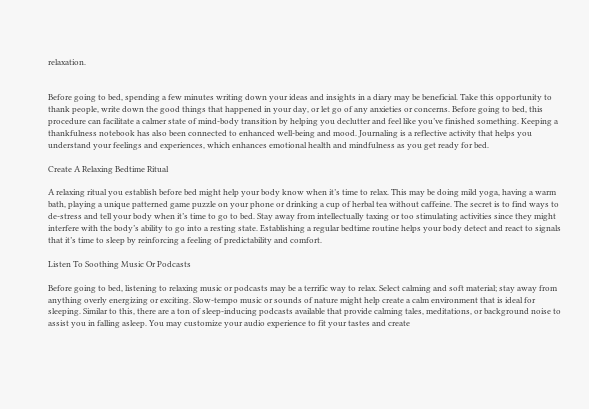relaxation.


Before going to bed, spending a few minutes writing down your ideas and insights in a diary may be beneficial. Take this opportunity to thank people, write down the good things that happened in your day, or let go of any anxieties or concerns. Before going to bed, this procedure can facilitate a calmer state of mind-body transition by helping you declutter and feel like you’ve finished something. Keeping a thankfulness notebook has also been connected to enhanced well-being and mood. Journaling is a reflective activity that helps you understand your feelings and experiences, which enhances emotional health and mindfulness as you get ready for bed.

Create A Relaxing Bedtime Ritual

A relaxing ritual you establish before bed might help your body know when it’s time to relax. This may be doing mild yoga, having a warm bath, playing a unique patterned game puzzle on your phone or drinking a cup of herbal tea without caffeine. The secret is to find ways to de-stress and tell your body when it’s time to go to bed. Stay away from intellectually taxing or too stimulating activities since they might interfere with the body’s ability to go into a resting state. Establishing a regular bedtime routine helps your body detect and react to signals that it’s time to sleep by reinforcing a feeling of predictability and comfort.

Listen To Soothing Music Or Podcasts

Before going to bed, listening to relaxing music or podcasts may be a terrific way to relax. Select calming and soft material; stay away from anything overly energizing or exciting. Slow-tempo music or sounds of nature might help create a calm environment that is ideal for sleeping. Similar to this, there are a ton of sleep-inducing podcasts available that provide calming tales, meditations, or background noise to assist you in falling asleep. You may customize your audio experience to fit your tastes and create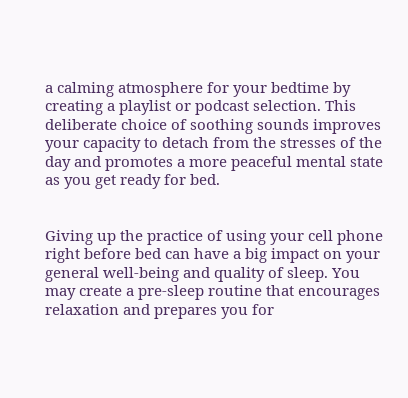a calming atmosphere for your bedtime by creating a playlist or podcast selection. This deliberate choice of soothing sounds improves your capacity to detach from the stresses of the day and promotes a more peaceful mental state as you get ready for bed.


Giving up the practice of using your cell phone right before bed can have a big impact on your general well-being and quality of sleep. You may create a pre-sleep routine that encourages relaxation and prepares you for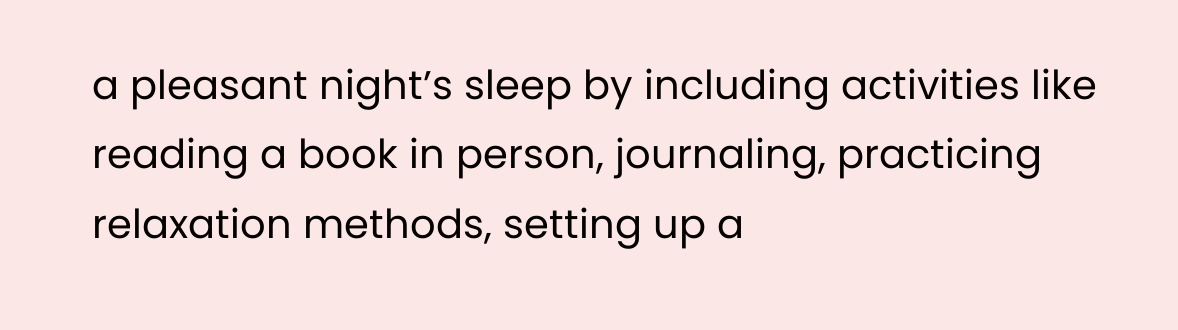a pleasant night’s sleep by including activities like reading a book in person, journaling, practicing relaxation methods, setting up a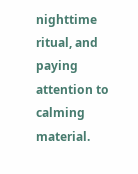nighttime ritual, and paying attention to calming material.